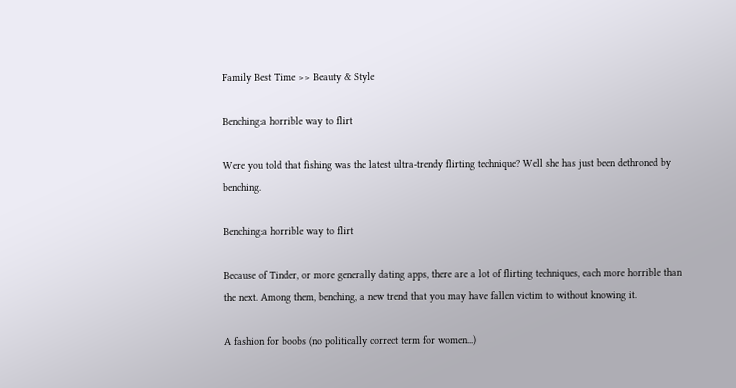Family Best Time >> Beauty & Style

Benching:a horrible way to flirt

Were you told that fishing was the latest ultra-trendy flirting technique? Well she has just been dethroned by benching.

Benching:a horrible way to flirt

Because of Tinder, or more generally dating apps, there are a lot of flirting techniques, each more horrible than the next. Among them, benching, a new trend that you may have fallen victim to without knowing it.

A fashion for boobs (no politically correct term for women...)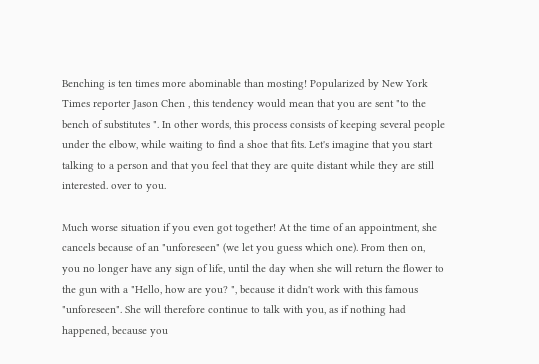Benching is ten times more abominable than mosting! Popularized by New York Times reporter Jason Chen , this tendency would mean that you are sent "to the bench of substitutes ". In other words, this process consists of keeping several people under the elbow, while waiting to find a shoe that fits. Let's imagine that you start talking to a person and that you feel that they are quite distant while they are still interested. over to you.

Much worse situation if you even got together! At the time of an appointment, she cancels because of an "unforeseen" (we let you guess which one). From then on, you no longer have any sign of life, until the day when she will return the flower to the gun with a "Hello, how are you? ", because it didn't work with this famous "unforeseen". She will therefore continue to talk with you, as if nothing had happened, because you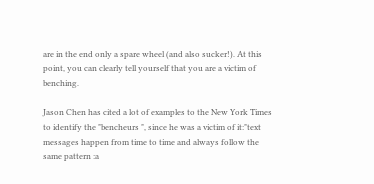are in the end only a spare wheel (and also sucker!). At this point, you can clearly tell yourself that you are a victim of benching.

Jason Chen has cited a lot of examples to the New York Times to identify the "bencheurs ", since he was a victim of it:"text messages happen from time to time and always follow the same pattern :a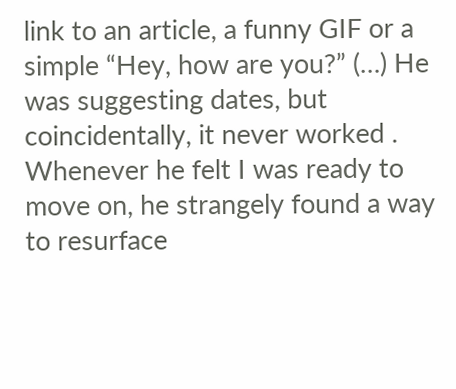link to an article, a funny GIF or a simple “Hey, how are you?” (…) He was suggesting dates, but coincidentally, it never worked . Whenever he felt I was ready to move on, he strangely found a way to resurface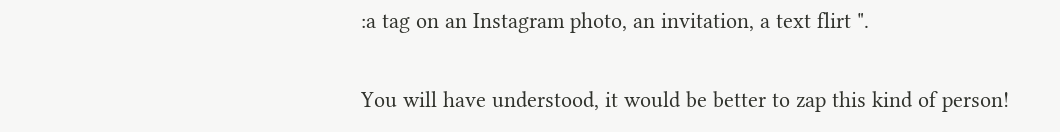:a tag on an Instagram photo, an invitation, a text flirt ".

You will have understood, it would be better to zap this kind of person!